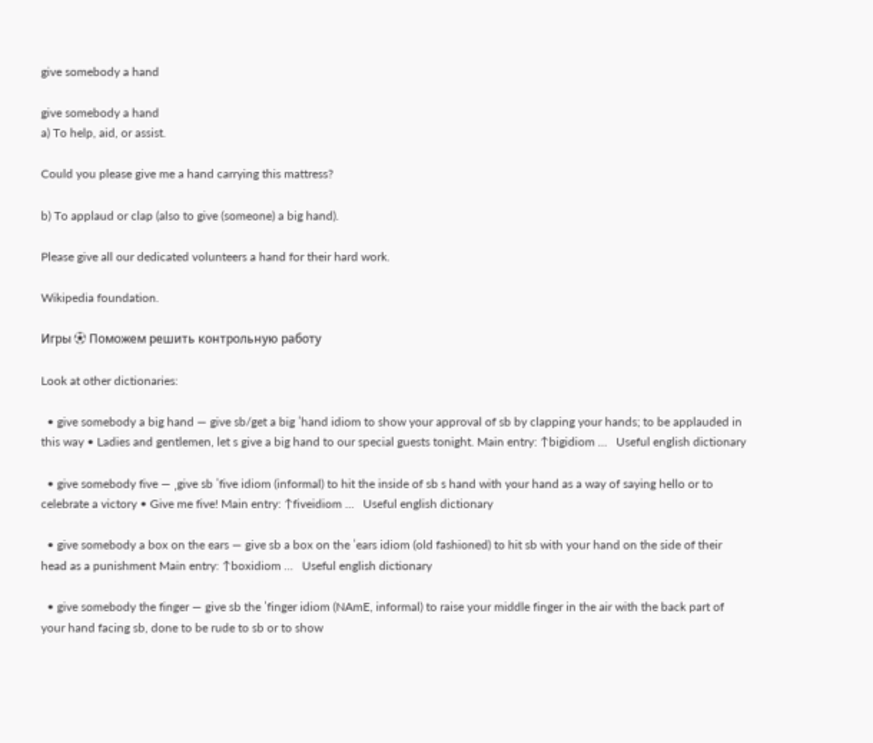give somebody a hand

give somebody a hand
a) To help, aid, or assist.

Could you please give me a hand carrying this mattress?

b) To applaud or clap (also to give (someone) a big hand).

Please give all our dedicated volunteers a hand for their hard work.

Wikipedia foundation.

Игры ⚽ Поможем решить контрольную работу

Look at other dictionaries:

  • give somebody a big hand — give sb/get a big ˈhand idiom to show your approval of sb by clapping your hands; to be applauded in this way • Ladies and gentlemen, let s give a big hand to our special guests tonight. Main entry: ↑bigidiom …   Useful english dictionary

  • give somebody five — ˌgive sb ˈfive idiom (informal) to hit the inside of sb s hand with your hand as a way of saying hello or to celebrate a victory • Give me five! Main entry: ↑fiveidiom …   Useful english dictionary

  • give somebody a box on the ears — give sb a box on the ˈears idiom (old fashioned) to hit sb with your hand on the side of their head as a punishment Main entry: ↑boxidiom …   Useful english dictionary

  • give somebody the finger — give sb the ˈfinger idiom (NAmE, informal) to raise your middle finger in the air with the back part of your hand facing sb, done to be rude to sb or to show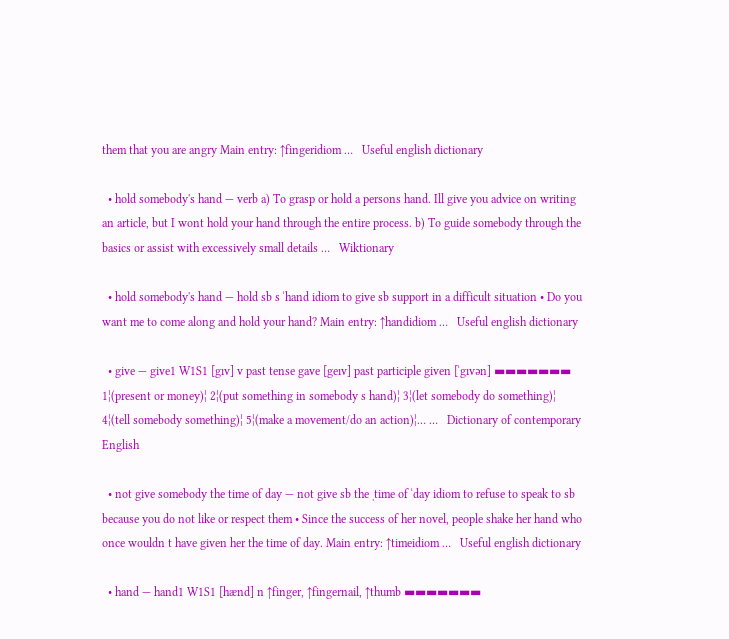them that you are angry Main entry: ↑fingeridiom …   Useful english dictionary

  • hold somebody's hand — verb a) To grasp or hold a persons hand. Ill give you advice on writing an article, but I wont hold your hand through the entire process. b) To guide somebody through the basics or assist with excessively small details …   Wiktionary

  • hold somebody's hand — hold sb s ˈhand idiom to give sb support in a difficult situation • Do you want me to come along and hold your hand? Main entry: ↑handidiom …   Useful english dictionary

  • give — give1 W1S1 [gıv] v past tense gave [geıv] past participle given [ˈgıvən] ▬▬▬▬▬▬▬ 1¦(present or money)¦ 2¦(put something in somebody s hand)¦ 3¦(let somebody do something)¦ 4¦(tell somebody something)¦ 5¦(make a movement/do an action)¦… …   Dictionary of contemporary English

  • not give somebody the time of day — not give sb the ˌtime of ˈday idiom to refuse to speak to sb because you do not like or respect them • Since the success of her novel, people shake her hand who once wouldn t have given her the time of day. Main entry: ↑timeidiom …   Useful english dictionary

  • hand — hand1 W1S1 [hænd] n ↑finger, ↑fingernail, ↑thumb ▬▬▬▬▬▬▬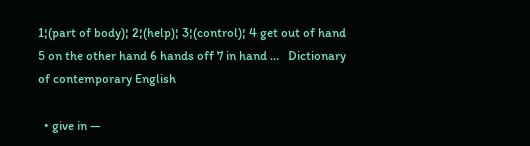1¦(part of body)¦ 2¦(help)¦ 3¦(control)¦ 4 get out of hand 5 on the other hand 6 hands off 7 in hand …   Dictionary of contemporary English

  • give in —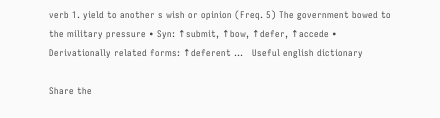verb 1. yield to another s wish or opinion (Freq. 5) The government bowed to the military pressure • Syn: ↑submit, ↑bow, ↑defer, ↑accede • Derivationally related forms: ↑deferent …   Useful english dictionary

Share the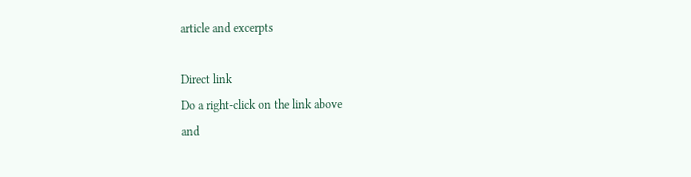article and excerpts

Direct link
Do a right-click on the link above
and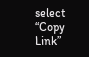select “Copy Link”